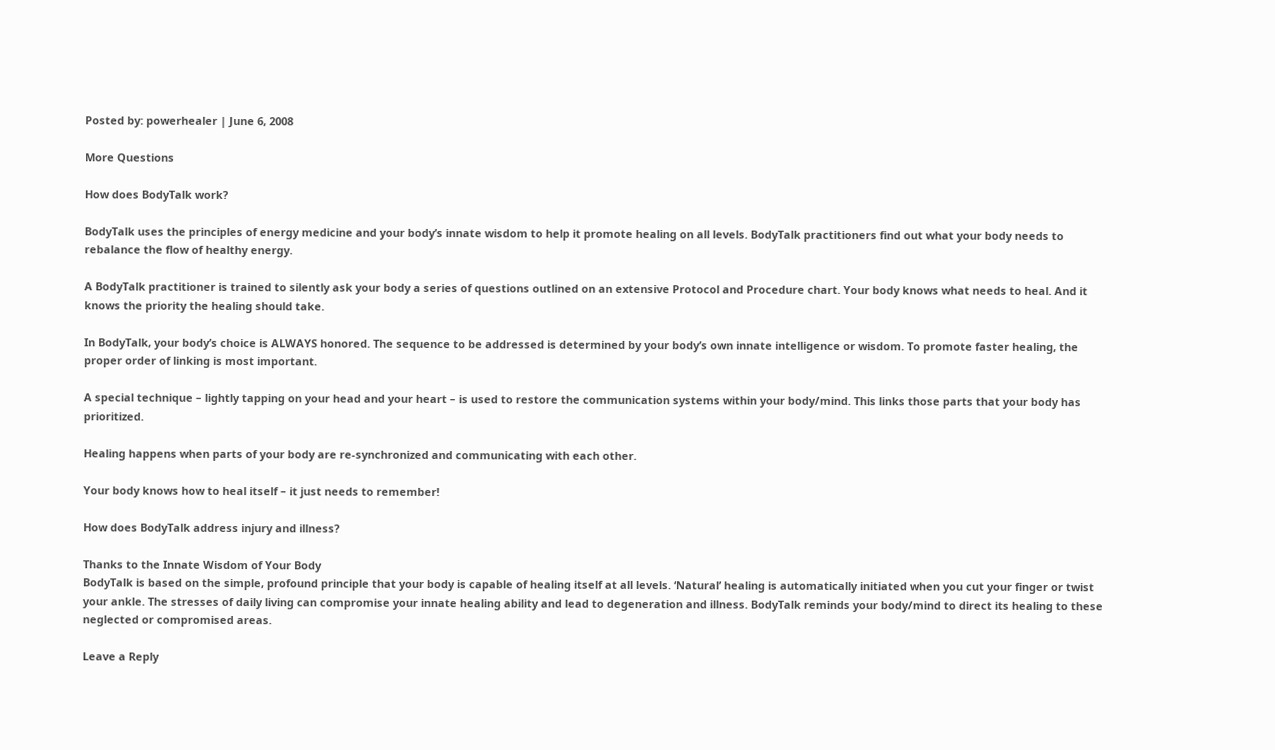Posted by: powerhealer | June 6, 2008

More Questions

How does BodyTalk work?

BodyTalk uses the principles of energy medicine and your body’s innate wisdom to help it promote healing on all levels. BodyTalk practitioners find out what your body needs to rebalance the flow of healthy energy.

A BodyTalk practitioner is trained to silently ask your body a series of questions outlined on an extensive Protocol and Procedure chart. Your body knows what needs to heal. And it knows the priority the healing should take.

In BodyTalk, your body’s choice is ALWAYS honored. The sequence to be addressed is determined by your body’s own innate intelligence or wisdom. To promote faster healing, the proper order of linking is most important.

A special technique – lightly tapping on your head and your heart – is used to restore the communication systems within your body/mind. This links those parts that your body has prioritized.

Healing happens when parts of your body are re-synchronized and communicating with each other.

Your body knows how to heal itself – it just needs to remember!

How does BodyTalk address injury and illness?

Thanks to the Innate Wisdom of Your Body
BodyTalk is based on the simple, profound principle that your body is capable of healing itself at all levels. ‘Natural’ healing is automatically initiated when you cut your finger or twist your ankle. The stresses of daily living can compromise your innate healing ability and lead to degeneration and illness. BodyTalk reminds your body/mind to direct its healing to these neglected or compromised areas.

Leave a Reply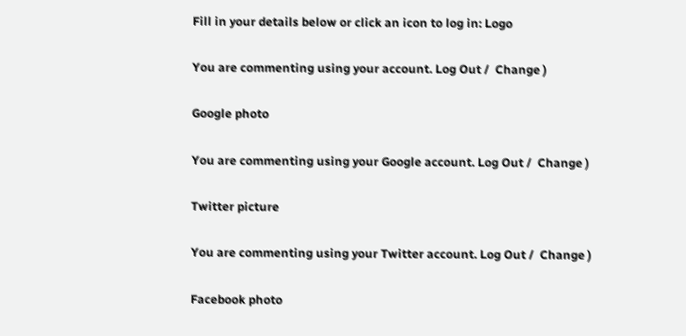Fill in your details below or click an icon to log in: Logo

You are commenting using your account. Log Out /  Change )

Google photo

You are commenting using your Google account. Log Out /  Change )

Twitter picture

You are commenting using your Twitter account. Log Out /  Change )

Facebook photo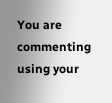You are commenting using your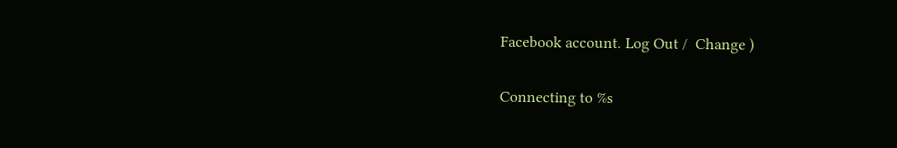Facebook account. Log Out /  Change )

Connecting to %s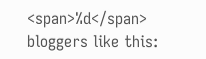<span>%d</span> bloggers like this: